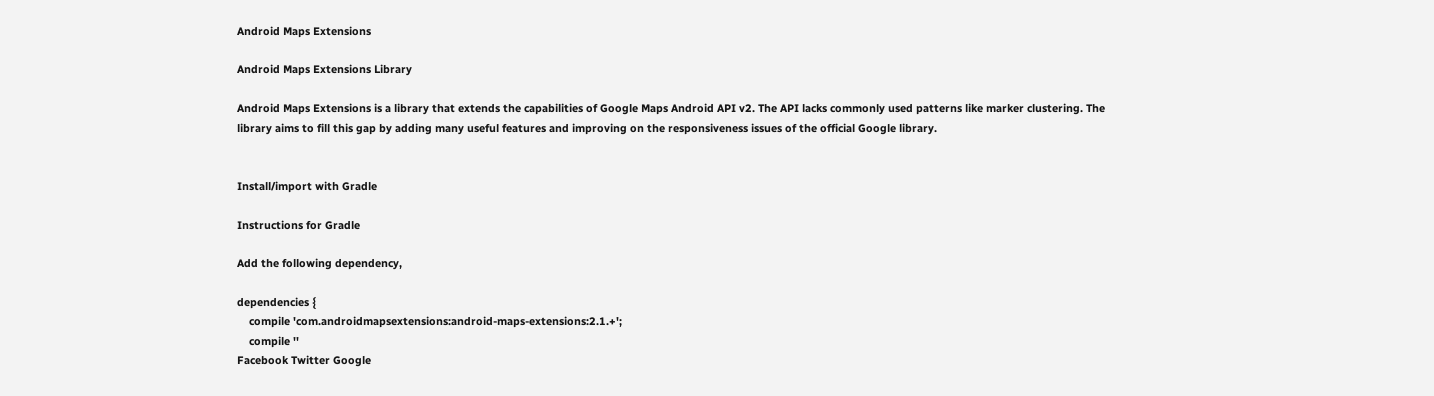Android Maps Extensions

Android Maps Extensions Library

Android Maps Extensions is a library that extends the capabilities of Google Maps Android API v2. The API lacks commonly used patterns like marker clustering. The library aims to fill this gap by adding many useful features and improving on the responsiveness issues of the official Google library.


Install/import with Gradle

Instructions for Gradle

Add the following dependency,

dependencies {
    compile 'com.androidmapsextensions:android-maps-extensions:2.1.+';
    compile ''
Facebook Twitter Google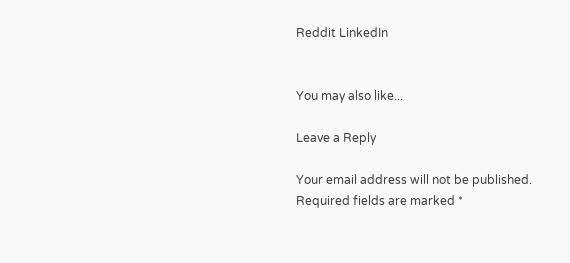Reddit LinkedIn


You may also like...

Leave a Reply

Your email address will not be published. Required fields are marked *